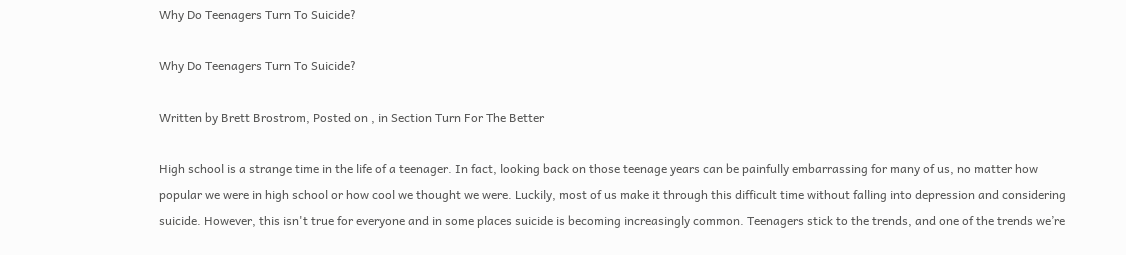Why Do Teenagers Turn To Suicide?

Why Do Teenagers Turn To Suicide?

Written by Brett Brostrom, Posted on , in Section Turn For The Better

High school is a strange time in the life of a teenager. In fact, looking back on those teenage years can be painfully embarrassing for many of us, no matter how popular we were in high school or how cool we thought we were. Luckily, most of us make it through this difficult time without falling into depression and considering suicide. However, this isn't true for everyone and in some places suicide is becoming increasingly common. Teenagers stick to the trends, and one of the trends we’re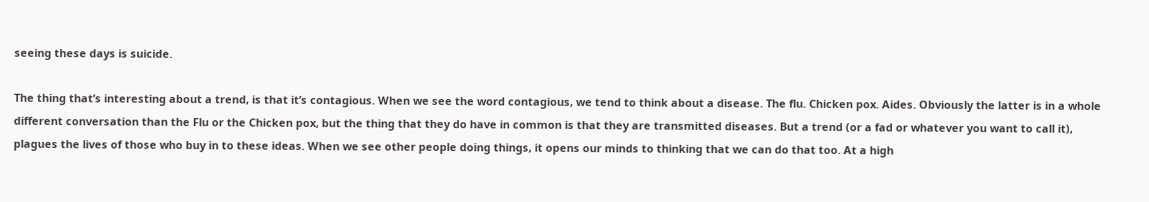seeing these days is suicide.

The thing that’s interesting about a trend, is that it’s contagious. When we see the word contagious, we tend to think about a disease. The flu. Chicken pox. Aides. Obviously the latter is in a whole different conversation than the Flu or the Chicken pox, but the thing that they do have in common is that they are transmitted diseases. But a trend (or a fad or whatever you want to call it), plagues the lives of those who buy in to these ideas. When we see other people doing things, it opens our minds to thinking that we can do that too. At a high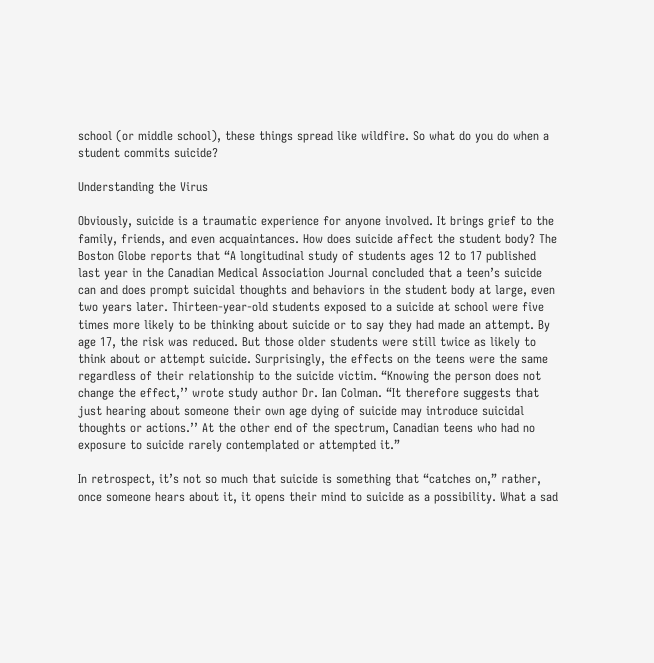school (or middle school), these things spread like wildfire. So what do you do when a student commits suicide?

Understanding the Virus

Obviously, suicide is a traumatic experience for anyone involved. It brings grief to the family, friends, and even acquaintances. How does suicide affect the student body? The Boston Globe reports that “A longitudinal study of students ages 12 to 17 published last year in the Canadian Medical Association Journal concluded that a teen’s suicide can and does prompt suicidal thoughts and behaviors in the student body at large, even two years later. Thirteen-year-old students exposed to a suicide at school were five times more likely to be thinking about suicide or to say they had made an attempt. By age 17, the risk was reduced. But those older students were still twice as likely to think about or attempt suicide. Surprisingly, the effects on the teens were the same regardless of their relationship to the suicide victim. “Knowing the person does not change the effect,’’ wrote study author Dr. Ian Colman. “It therefore suggests that just hearing about someone their own age dying of suicide may introduce suicidal thoughts or actions.’’ At the other end of the spectrum, Canadian teens who had no exposure to suicide rarely contemplated or attempted it.”

In retrospect, it’s not so much that suicide is something that “catches on,” rather, once someone hears about it, it opens their mind to suicide as a possibility. What a sad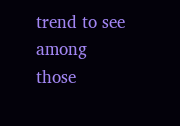trend to see among those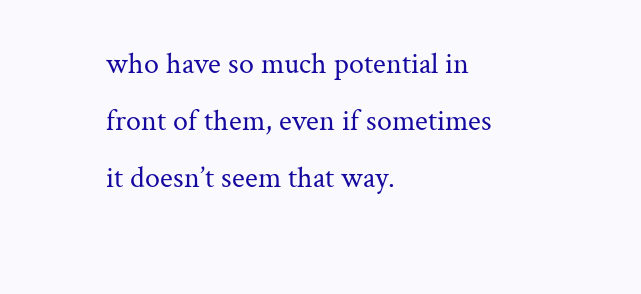who have so much potential in front of them, even if sometimes it doesn’t seem that way.